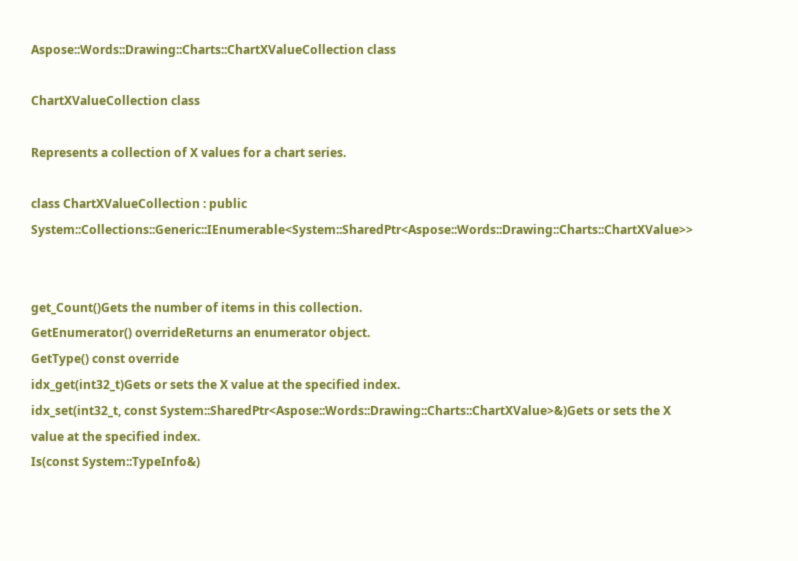Aspose::Words::Drawing::Charts::ChartXValueCollection class

ChartXValueCollection class

Represents a collection of X values for a chart series.

class ChartXValueCollection : public System::Collections::Generic::IEnumerable<System::SharedPtr<Aspose::Words::Drawing::Charts::ChartXValue>>


get_Count()Gets the number of items in this collection.
GetEnumerator() overrideReturns an enumerator object.
GetType() const override
idx_get(int32_t)Gets or sets the X value at the specified index.
idx_set(int32_t, const System::SharedPtr<Aspose::Words::Drawing::Charts::ChartXValue>&)Gets or sets the X value at the specified index.
Is(const System::TypeInfo&)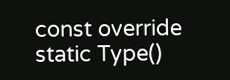const override
static Type()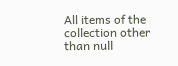All items of the collection other than null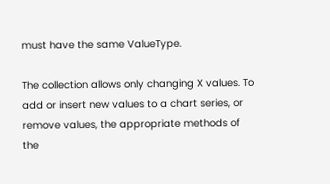must have the same ValueType.

The collection allows only changing X values. To add or insert new values to a chart series, or remove values, the appropriate methods of the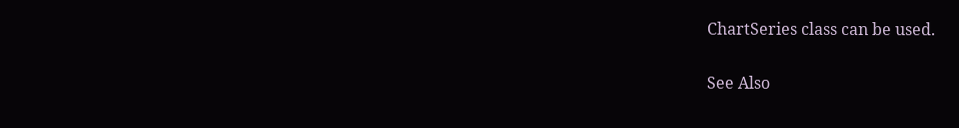ChartSeries class can be used.

See Also